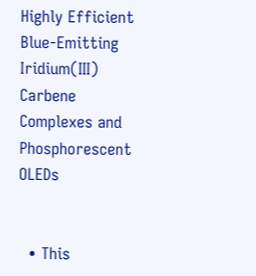Highly Efficient Blue-Emitting Iridium(III) Carbene Complexes and Phosphorescent OLEDs


  • This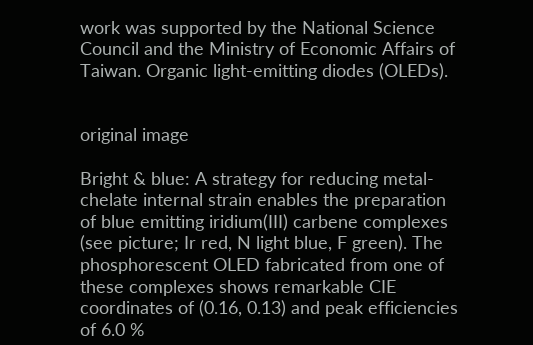work was supported by the National Science Council and the Ministry of Economic Affairs of Taiwan. Organic light-emitting diodes (OLEDs).


original image

Bright & blue: A strategy for reducing metal-chelate internal strain enables the preparation of blue emitting iridium(III) carbene complexes (see picture; Ir red, N light blue, F green). The phosphorescent OLED fabricated from one of these complexes shows remarkable CIE coordinates of (0.16, 0.13) and peak efficiencies of 6.0 %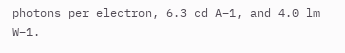photons per electron, 6.3 cd A−1, and 4.0 lm W−1.